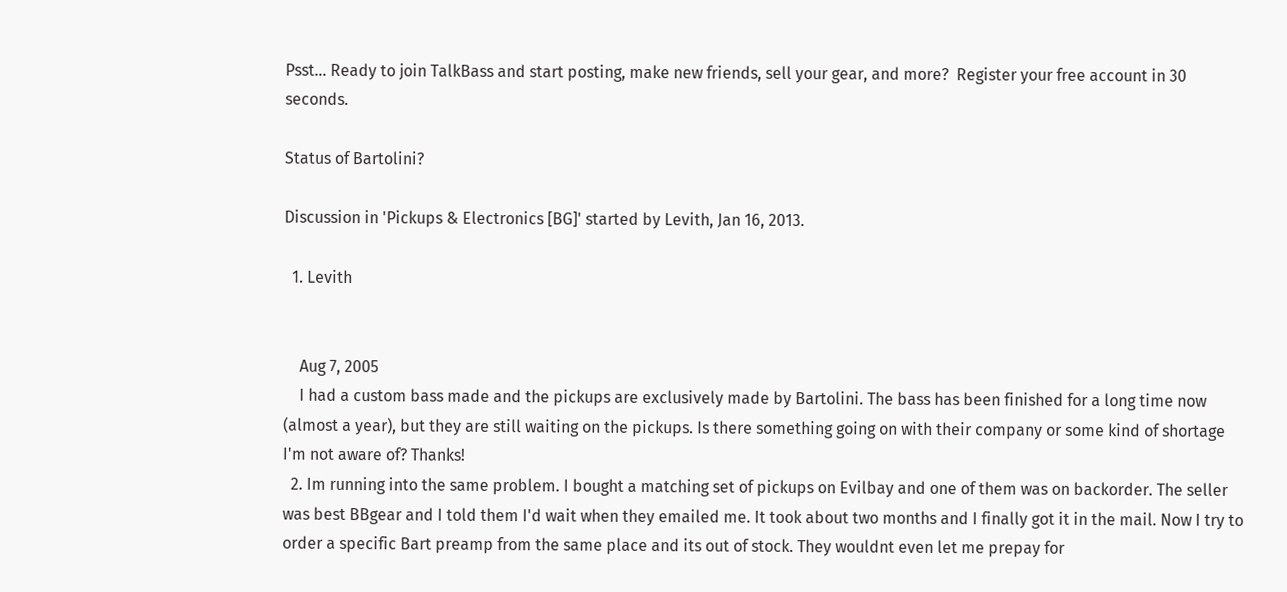Psst... Ready to join TalkBass and start posting, make new friends, sell your gear, and more?  Register your free account in 30 seconds.

Status of Bartolini?

Discussion in 'Pickups & Electronics [BG]' started by Levith, Jan 16, 2013.

  1. Levith


    Aug 7, 2005
    I had a custom bass made and the pickups are exclusively made by Bartolini. The bass has been finished for a long time now (almost a year), but they are still waiting on the pickups. Is there something going on with their company or some kind of shortage I'm not aware of? Thanks!
  2. Im running into the same problem. I bought a matching set of pickups on Evilbay and one of them was on backorder. The seller was best BBgear and I told them I'd wait when they emailed me. It took about two months and I finally got it in the mail. Now I try to order a specific Bart preamp from the same place and its out of stock. They wouldnt even let me prepay for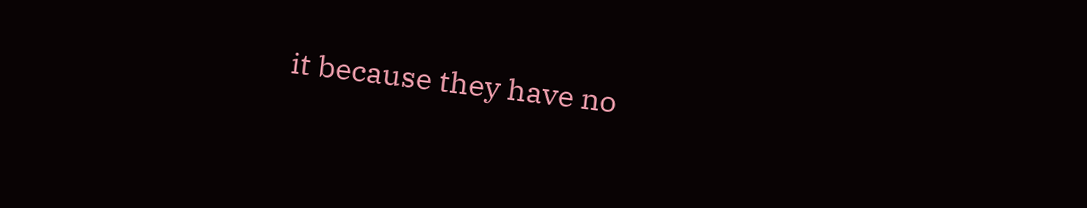it because they have no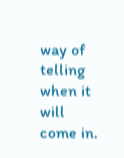way of telling when it will come in.